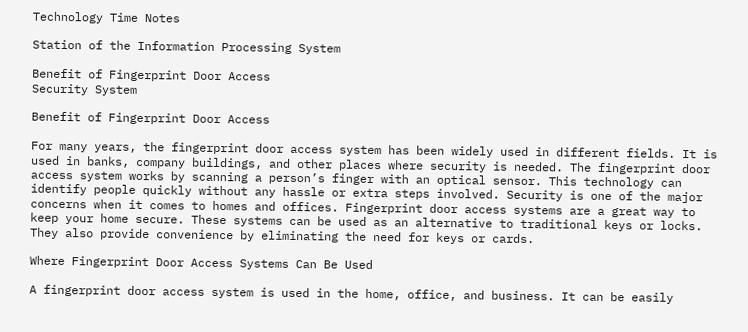Technology Time Notes

Station of the Information Processing System

Benefit of Fingerprint Door Access
Security System

Benefit of Fingerprint Door Access

For many years, the fingerprint door access system has been widely used in different fields. It is used in banks, company buildings, and other places where security is needed. The fingerprint door access system works by scanning a person’s finger with an optical sensor. This technology can identify people quickly without any hassle or extra steps involved. Security is one of the major concerns when it comes to homes and offices. Fingerprint door access systems are a great way to keep your home secure. These systems can be used as an alternative to traditional keys or locks. They also provide convenience by eliminating the need for keys or cards.

Where Fingerprint Door Access Systems Can Be Used

A fingerprint door access system is used in the home, office, and business. It can be easily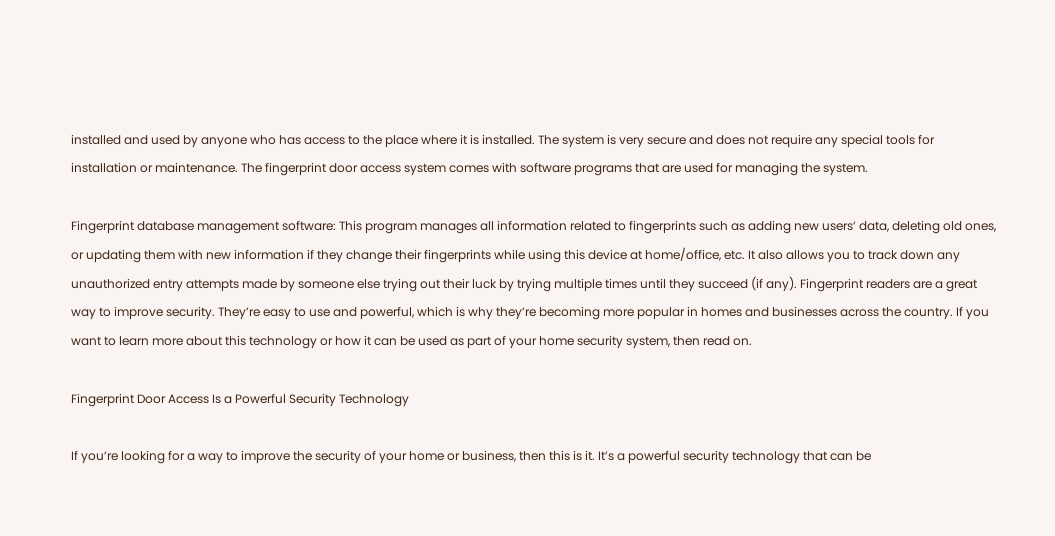installed and used by anyone who has access to the place where it is installed. The system is very secure and does not require any special tools for installation or maintenance. The fingerprint door access system comes with software programs that are used for managing the system.

Fingerprint database management software: This program manages all information related to fingerprints such as adding new users’ data, deleting old ones, or updating them with new information if they change their fingerprints while using this device at home/office, etc. It also allows you to track down any unauthorized entry attempts made by someone else trying out their luck by trying multiple times until they succeed (if any). Fingerprint readers are a great way to improve security. They’re easy to use and powerful, which is why they’re becoming more popular in homes and businesses across the country. If you want to learn more about this technology or how it can be used as part of your home security system, then read on.

Fingerprint Door Access Is a Powerful Security Technology

If you’re looking for a way to improve the security of your home or business, then this is it. It’s a powerful security technology that can be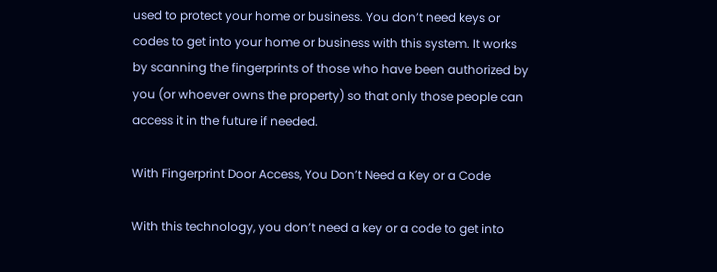used to protect your home or business. You don’t need keys or codes to get into your home or business with this system. It works by scanning the fingerprints of those who have been authorized by you (or whoever owns the property) so that only those people can access it in the future if needed.

With Fingerprint Door Access, You Don’t Need a Key or a Code

With this technology, you don’t need a key or a code to get into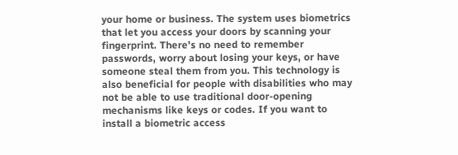your home or business. The system uses biometrics that let you access your doors by scanning your fingerprint. There’s no need to remember passwords, worry about losing your keys, or have someone steal them from you. This technology is also beneficial for people with disabilities who may not be able to use traditional door-opening mechanisms like keys or codes. If you want to install a biometric access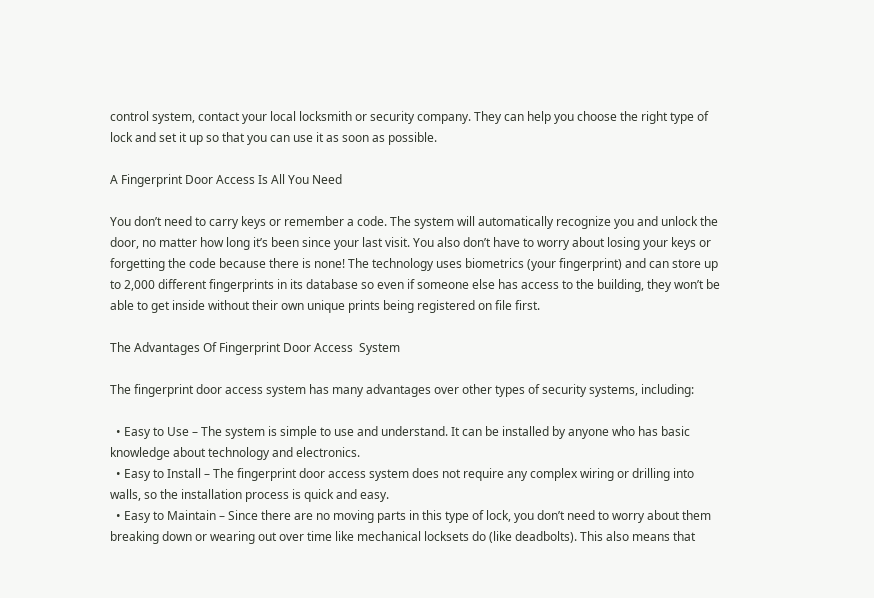control system, contact your local locksmith or security company. They can help you choose the right type of lock and set it up so that you can use it as soon as possible.

A Fingerprint Door Access Is All You Need

You don’t need to carry keys or remember a code. The system will automatically recognize you and unlock the door, no matter how long it’s been since your last visit. You also don’t have to worry about losing your keys or forgetting the code because there is none! The technology uses biometrics (your fingerprint) and can store up to 2,000 different fingerprints in its database so even if someone else has access to the building, they won’t be able to get inside without their own unique prints being registered on file first.

The Advantages Of Fingerprint Door Access  System

The fingerprint door access system has many advantages over other types of security systems, including:

  • Easy to Use – The system is simple to use and understand. It can be installed by anyone who has basic knowledge about technology and electronics.
  • Easy to Install – The fingerprint door access system does not require any complex wiring or drilling into walls, so the installation process is quick and easy.
  • Easy to Maintain – Since there are no moving parts in this type of lock, you don’t need to worry about them breaking down or wearing out over time like mechanical locksets do (like deadbolts). This also means that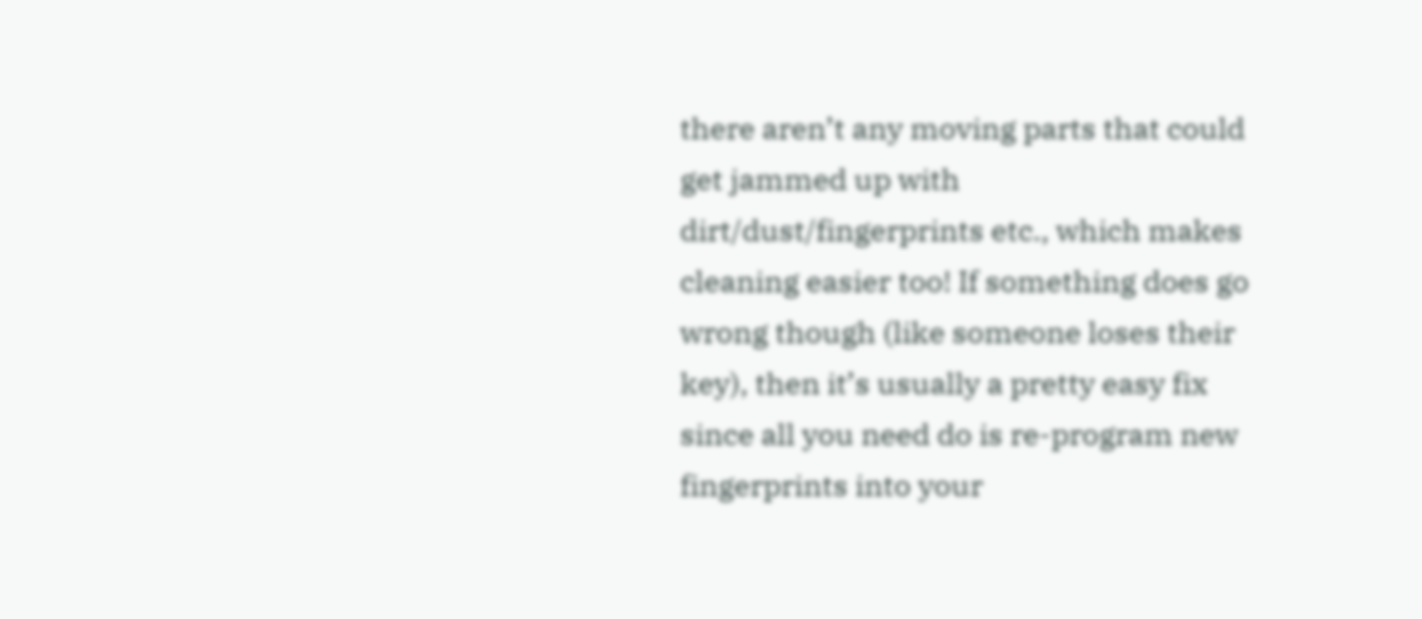there aren’t any moving parts that could get jammed up with dirt/dust/fingerprints etc., which makes cleaning easier too! If something does go wrong though (like someone loses their key), then it’s usually a pretty easy fix since all you need do is re-program new fingerprints into your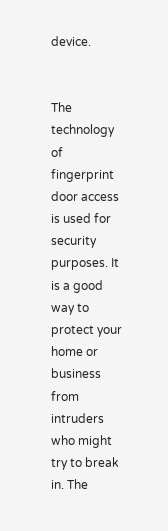device.


The technology of fingerprint door access is used for security purposes. It is a good way to protect your home or business from intruders who might try to break in. The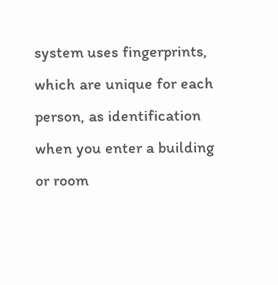system uses fingerprints, which are unique for each person, as identification when you enter a building or room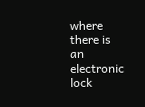where there is an electronic lock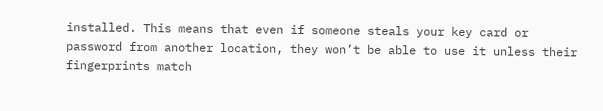installed. This means that even if someone steals your key card or password from another location, they won’t be able to use it unless their fingerprints match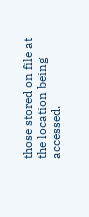those stored on file at the location being accessed.